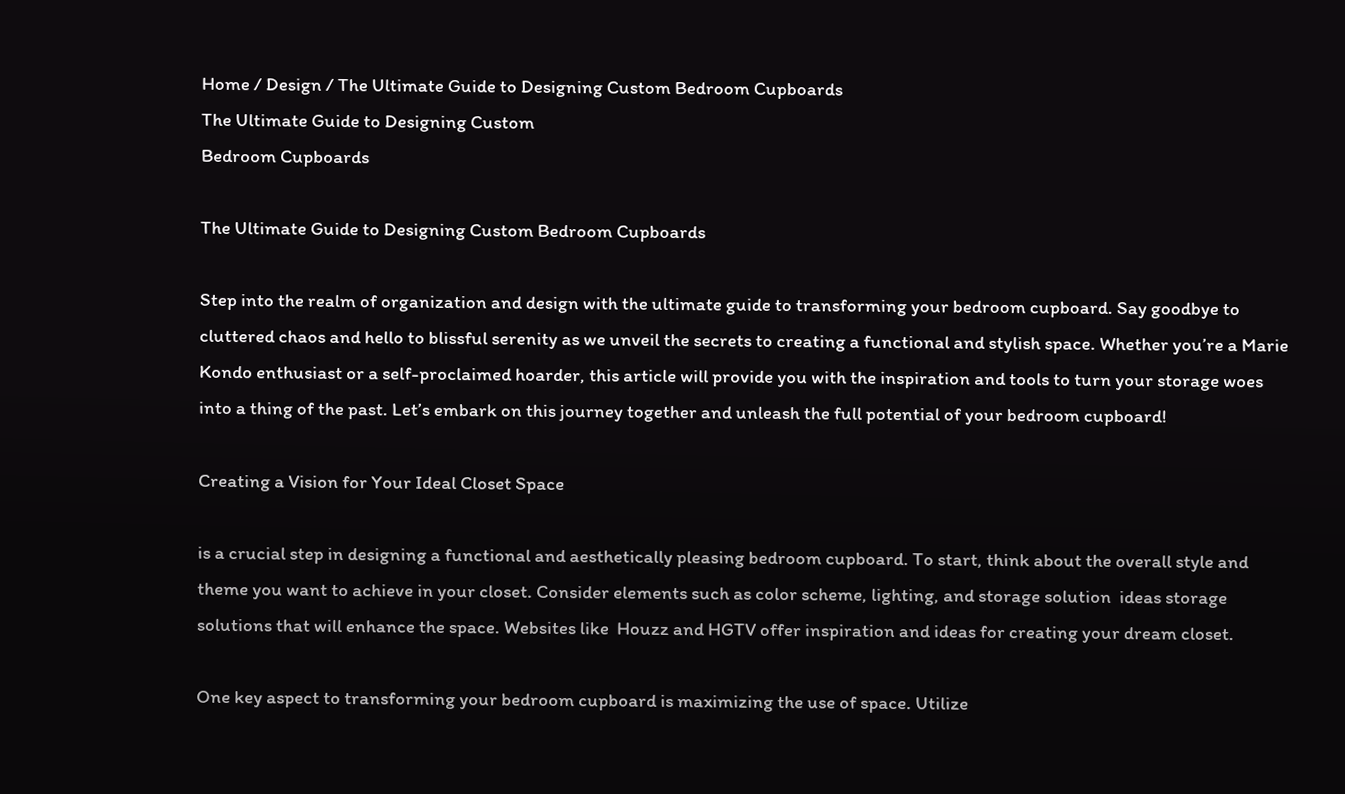Home / Design / The Ultimate Guide to Designing Custom Bedroom Cupboards
The Ultimate Guide to Designing Custom
Bedroom Cupboards

The Ultimate Guide to Designing Custom Bedroom Cupboards

Step into the realm of organization and design with the ultimate guide to transforming your bedroom cupboard. Say goodbye to cluttered chaos and hello to blissful serenity as we unveil the secrets to creating a functional and stylish space. Whether you’re a Marie Kondo enthusiast or a self-proclaimed hoarder, this article will provide you with the inspiration and tools to turn your storage woes into a thing of the past. Let’s embark on this journey together and unleash the full potential of your bedroom cupboard!

Creating a Vision for Your Ideal Closet Space

is a crucial step in designing a functional and aesthetically pleasing bedroom cupboard. To start, think about the overall style and theme you want to achieve in your closet. Consider elements such as color scheme, lighting, and storage solution  ideas storage solutions that will enhance the space. Websites like  Houzz and HGTV offer inspiration and ideas for creating your dream closet.

One key aspect to transforming your bedroom cupboard is maximizing the use of space. Utilize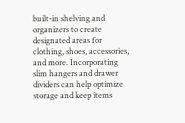built-in shelving and organizers to create designated areas for clothing, shoes, accessories, and more. Incorporating slim hangers and drawer dividers can help optimize storage and keep items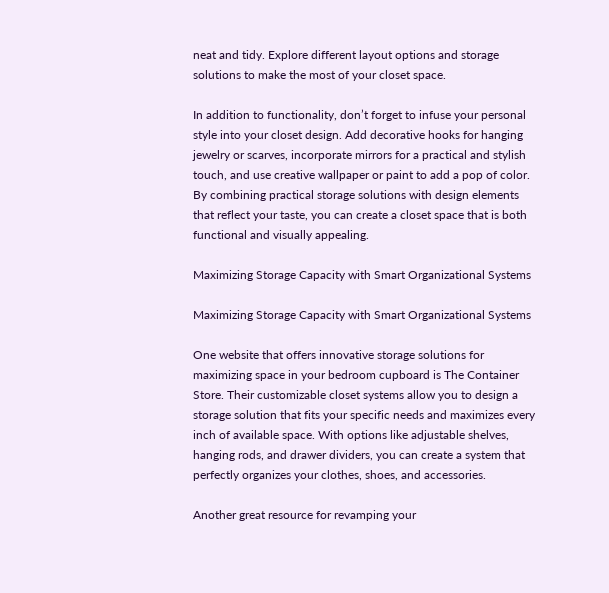neat and tidy. Explore different layout options and storage solutions to make the most of your closet space.

In addition to functionality, don’t forget to infuse your personal style into your closet design. Add decorative hooks for hanging jewelry or scarves, incorporate mirrors for a practical and stylish touch, and use creative wallpaper or paint to add a pop of color. By combining practical storage solutions with design elements that reflect your taste, you can create a closet space that is both functional and visually appealing.

Maximizing Storage Capacity with Smart Organizational Systems

Maximizing Storage Capacity with Smart Organizational Systems

One website that offers innovative storage solutions for maximizing space in your bedroom cupboard is The Container Store. Their customizable closet systems allow you to design a storage solution that fits your specific needs and maximizes every inch of available space. With options like adjustable shelves, hanging rods, and drawer dividers, you can create a system that perfectly organizes your clothes, shoes, and accessories.

Another great resource for revamping your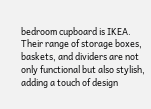bedroom cupboard is IKEA. Their range of storage boxes, baskets, and dividers are not only functional but also stylish, adding a touch of design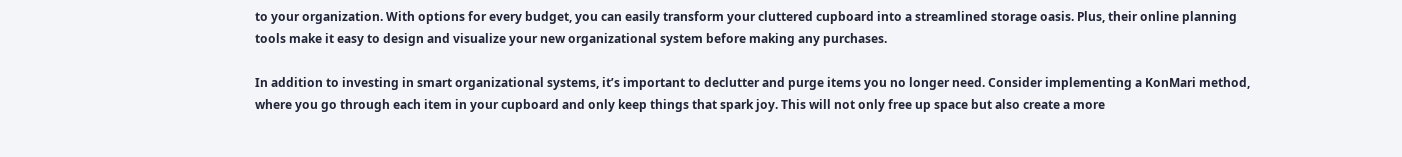to your organization. With options for every budget, you can easily transform your cluttered cupboard into a streamlined storage oasis. Plus, their online planning tools make it easy to design and visualize your new organizational system before making any purchases.

In addition to investing in smart organizational systems, it’s important to declutter and purge items you no longer need. Consider implementing a KonMari method, where you go through each item in your cupboard and only keep things that spark joy. This will not only free up space but also create a more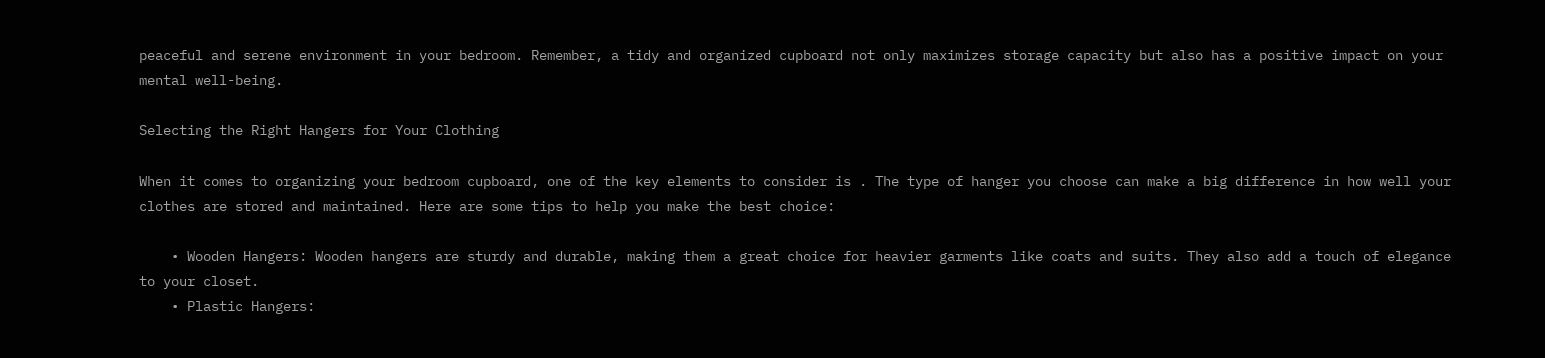peaceful and serene environment in your bedroom. Remember, a tidy and organized cupboard not only maximizes storage capacity but also has a positive impact on your mental well-being.

Selecting the Right Hangers for Your Clothing

When it comes to organizing your bedroom cupboard, one of the key elements to consider is . The type of hanger you choose can make a big difference in how well your clothes are stored and maintained. Here are some tips to help you make the best choice:

    • Wooden Hangers: Wooden hangers are sturdy and durable, making them a great choice for heavier garments like coats and suits. They also add a touch of elegance to your closet.
    • Plastic Hangers: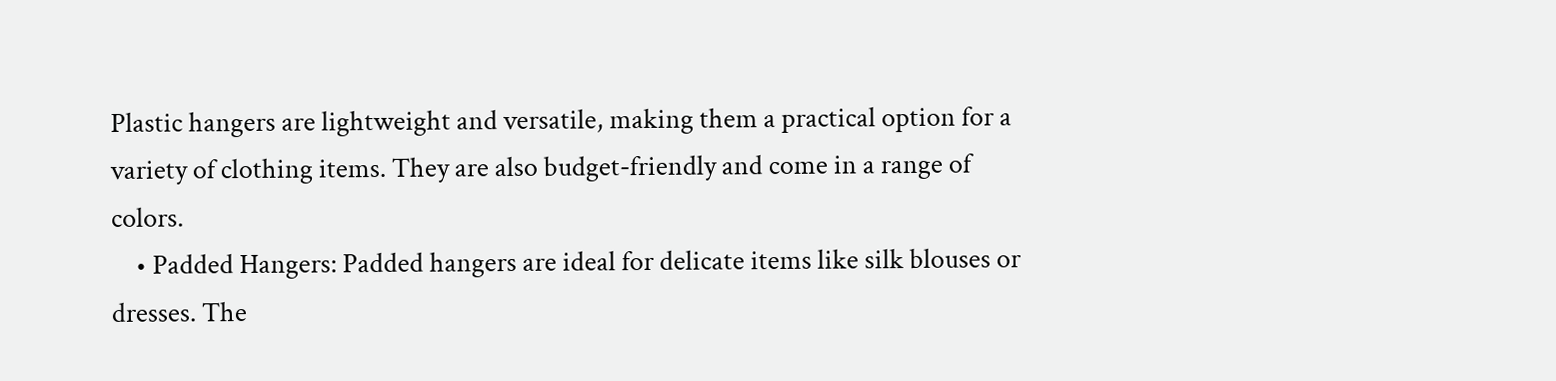Plastic hangers are lightweight and versatile, making them a practical option for a variety of clothing items. They are also budget-friendly and come in a range of colors.
    • Padded Hangers: Padded hangers are ideal for delicate items like silk blouses or dresses. The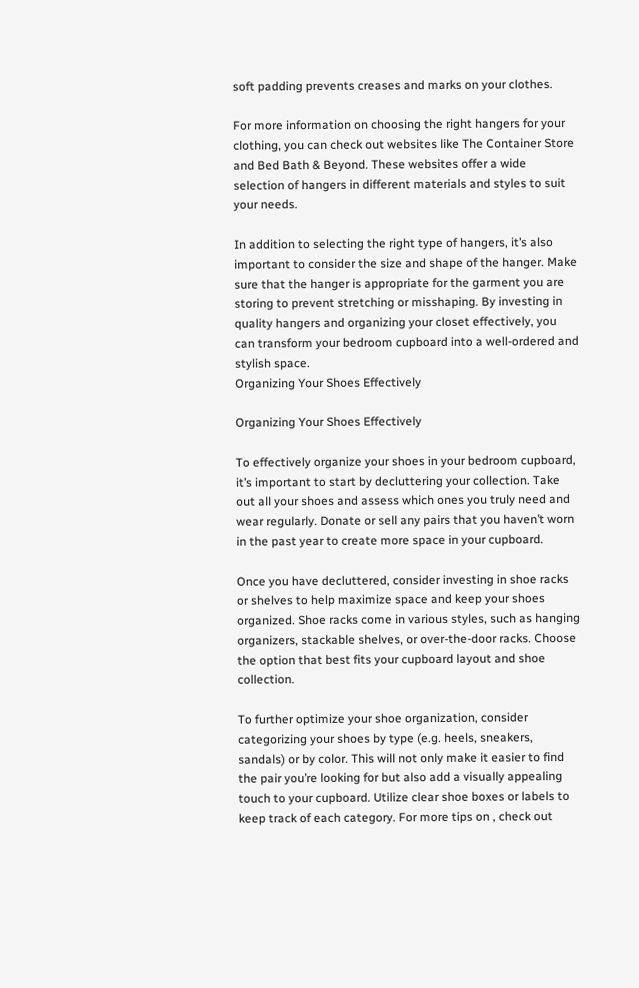soft padding prevents creases and marks on your clothes.

For more information on choosing the right hangers for your clothing, you can check out websites like The Container Store and Bed Bath & Beyond. These websites offer a wide selection of hangers in different materials and styles to suit your needs.

In addition to selecting the right type of hangers, it’s also important to consider the size and shape of the hanger. Make sure that the hanger is appropriate for the garment you are storing to prevent stretching or misshaping. By investing in quality hangers and organizing your closet effectively, you can transform your bedroom cupboard into a well-ordered and stylish space.
Organizing Your Shoes Effectively

Organizing Your Shoes Effectively

To effectively organize your shoes in your bedroom cupboard, it’s important to start by decluttering your collection. Take out all your shoes and assess which ones you truly need and wear regularly. Donate or sell any pairs that you haven’t worn in the past year to create more space in your cupboard.

Once you have decluttered, consider investing in shoe racks or shelves to help maximize space and keep your shoes organized. Shoe racks come in various styles, such as hanging organizers, stackable shelves, or over-the-door racks. Choose the option that best fits your cupboard layout and shoe collection.

To further optimize your shoe organization, consider categorizing your shoes by type (e.g. heels, sneakers, sandals) or by color. This will not only make it easier to find the pair you’re looking for but also add a visually appealing touch to your cupboard. Utilize clear shoe boxes or labels to keep track of each category. For more tips on , check out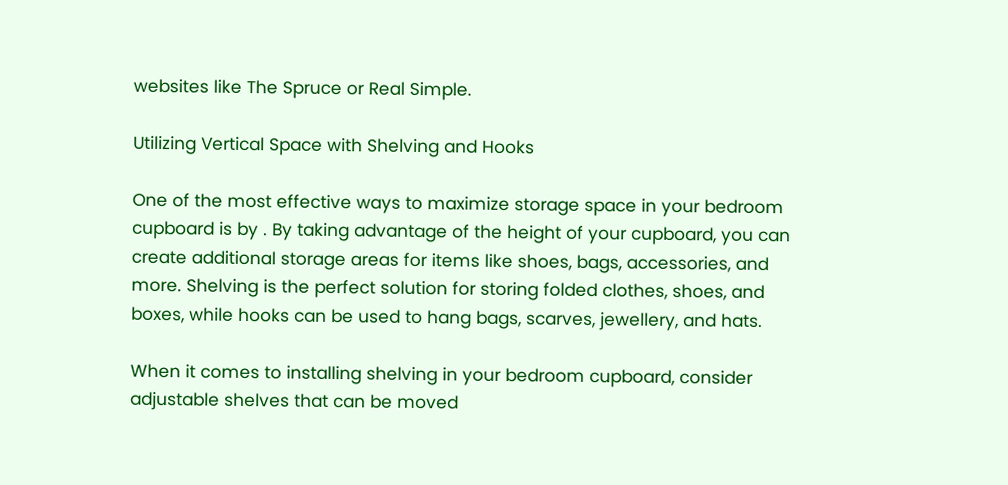websites like The Spruce or Real Simple.

Utilizing Vertical Space with Shelving and Hooks

One of the most effective ways to maximize storage space in your bedroom cupboard is by . By taking advantage of the height of your cupboard, you can create additional storage areas for items like shoes, bags, accessories, and more. Shelving is the perfect solution for storing folded clothes, shoes, and boxes, while hooks can be used to hang bags, scarves, jewellery, and hats.

When it comes to installing shelving in your bedroom cupboard, consider adjustable shelves that can be moved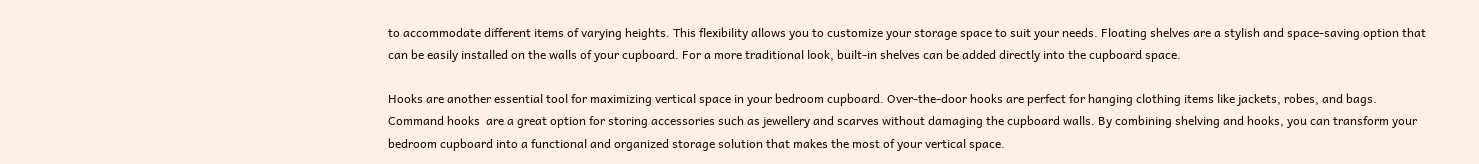to accommodate different items of varying heights. This flexibility allows you to customize your storage space to suit your needs. Floating shelves are a stylish and space-saving option that can be easily installed on the walls of your cupboard. For a more traditional look, built-in shelves can be added directly into the cupboard space.

Hooks are another essential tool for maximizing vertical space in your bedroom cupboard. Over-the-door hooks are perfect for hanging clothing items like jackets, robes, and bags. Command hooks  are a great option for storing accessories such as jewellery and scarves without damaging the cupboard walls. By combining shelving and hooks, you can transform your bedroom cupboard into a functional and organized storage solution that makes the most of your vertical space.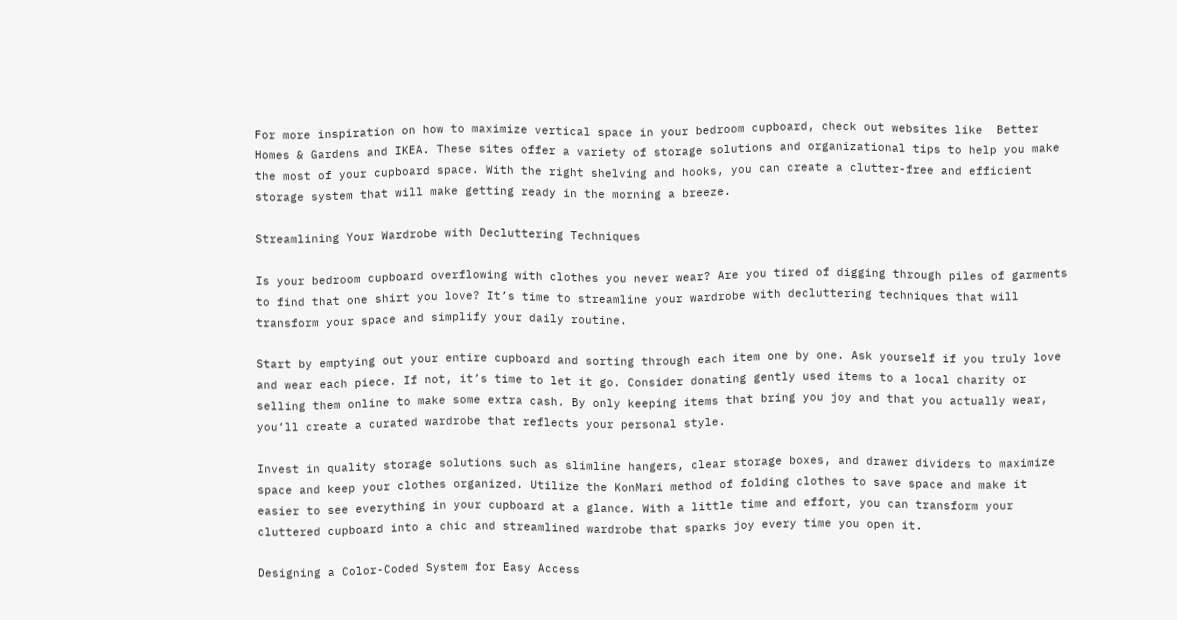For more inspiration on how to maximize vertical space in your bedroom cupboard, check out websites like  Better Homes & Gardens and IKEA. These sites offer a variety of storage solutions and organizational tips to help you make the most of your cupboard space. With the right shelving and hooks, you can create a clutter-free and efficient storage system that will make getting ready in the morning a breeze.

Streamlining Your Wardrobe with Decluttering Techniques

Is your bedroom cupboard overflowing with clothes you never wear? Are you tired of digging through piles of garments to find that one shirt you love? It’s time to streamline your wardrobe with decluttering techniques that will transform your space and simplify your daily routine.

Start by emptying out your entire cupboard and sorting through each item one by one. Ask yourself if you truly love and wear each piece. If not, it’s time to let it go. Consider donating gently used items to a local charity or selling them online to make some extra cash. By only keeping items that bring you joy and that you actually wear, you’ll create a curated wardrobe that reflects your personal style.

Invest in quality storage solutions such as slimline hangers, clear storage boxes, and drawer dividers to maximize space and keep your clothes organized. Utilize the KonMari method of folding clothes to save space and make it easier to see everything in your cupboard at a glance. With a little time and effort, you can transform your cluttered cupboard into a chic and streamlined wardrobe that sparks joy every time you open it.

Designing a Color-Coded System for Easy Access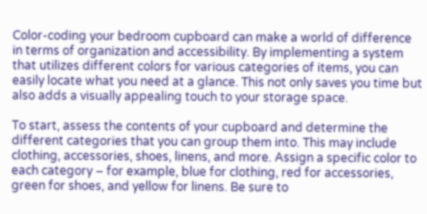Color-coding your bedroom cupboard can make a world of difference in terms of organization and accessibility. By implementing a system that utilizes different colors for various categories of items, you can easily locate what you need at a glance. This not only saves you time but also adds a visually appealing touch to your storage space.

To start, assess the contents of your cupboard and determine the different categories that you can group them into. This may include clothing, accessories, shoes, linens, and more. Assign a specific color to each category – for example, blue for clothing, red for accessories, green for shoes, and yellow for linens. Be sure to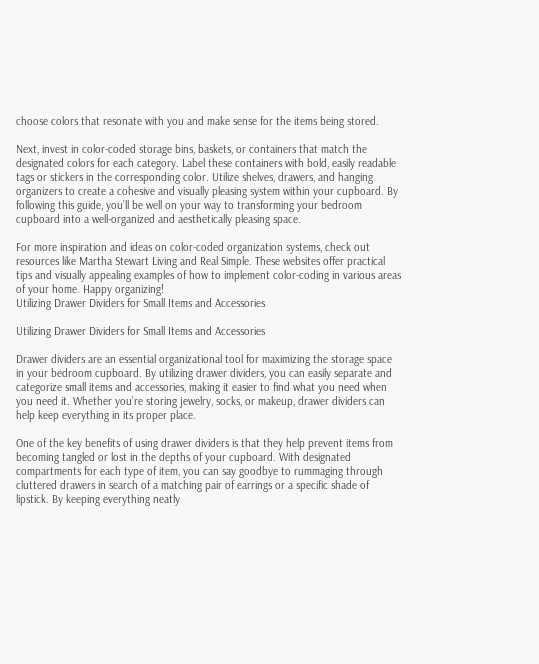choose colors that resonate with you and make sense for the items being stored.

Next, invest in color-coded storage bins, baskets, or containers that match the designated colors for each category. Label these containers with bold, easily readable tags or stickers in the corresponding color. Utilize shelves, drawers, and hanging organizers to create a cohesive and visually pleasing system within your cupboard. By following this guide, you’ll be well on your way to transforming your bedroom cupboard into a well-organized and aesthetically pleasing space.

For more inspiration and ideas on color-coded organization systems, check out resources like Martha Stewart Living and Real Simple. These websites offer practical tips and visually appealing examples of how to implement color-coding in various areas of your home. Happy organizing!
Utilizing Drawer Dividers for Small Items and Accessories

Utilizing Drawer Dividers for Small Items and Accessories

Drawer dividers are an essential organizational tool for maximizing the storage space in your bedroom cupboard. By utilizing drawer dividers, you can easily separate and categorize small items and accessories, making it easier to find what you need when you need it. Whether you’re storing jewelry, socks, or makeup, drawer dividers can help keep everything in its proper place.

One of the key benefits of using drawer dividers is that they help prevent items from becoming tangled or lost in the depths of your cupboard. With designated compartments for each type of item, you can say goodbye to rummaging through cluttered drawers in search of a matching pair of earrings or a specific shade of lipstick. By keeping everything neatly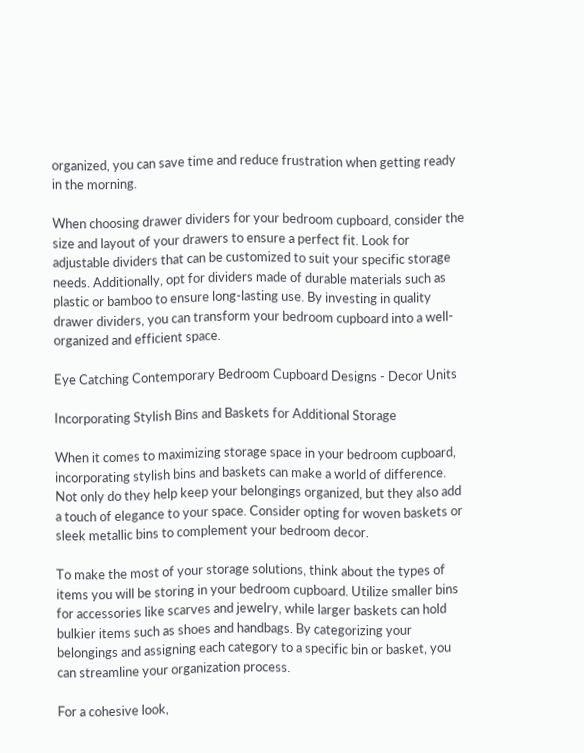organized, you can save time and reduce frustration when getting ready in the morning.

When choosing drawer dividers for your bedroom cupboard, consider the size and layout of your drawers to ensure a perfect fit. Look for adjustable dividers that can be customized to suit your specific storage needs. Additionally, opt for dividers made of durable materials such as plastic or bamboo to ensure long-lasting use. By investing in quality drawer dividers, you can transform your bedroom cupboard into a well-organized and efficient space.

Eye Catching Contemporary Bedroom Cupboard Designs - Decor Units

Incorporating Stylish Bins and Baskets for Additional Storage

When it comes to maximizing storage space in your bedroom cupboard, incorporating stylish bins and baskets can make a world of difference. Not only do they help keep your belongings organized, but they also add a touch of elegance to your space. Consider opting for woven baskets or sleek metallic bins to complement your bedroom decor.

To make the most of your storage solutions, think about the types of items you will be storing in your bedroom cupboard. Utilize smaller bins for accessories like scarves and jewelry, while larger baskets can hold bulkier items such as shoes and handbags. By categorizing your belongings and assigning each category to a specific bin or basket, you can streamline your organization process.

For a cohesive look,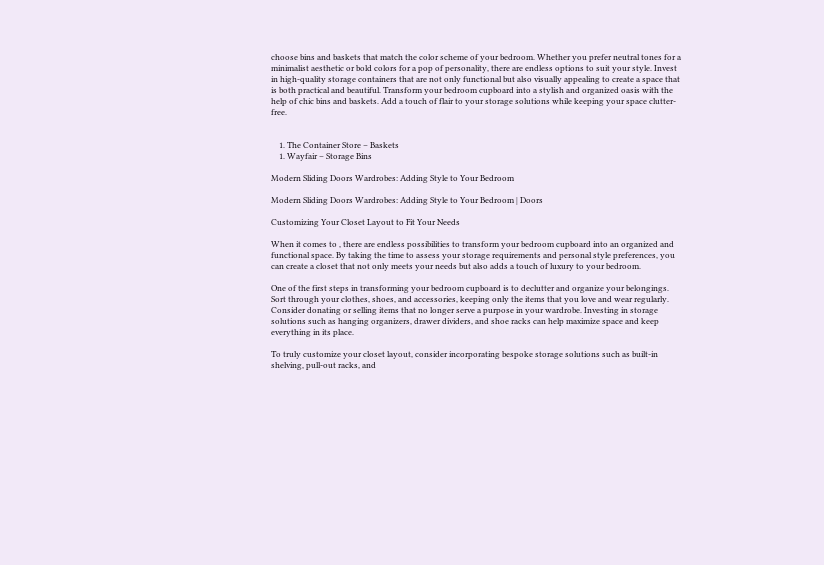choose bins and baskets that match the color scheme of your bedroom. Whether you prefer neutral tones for a minimalist aesthetic or bold colors for a pop of personality, there are endless options to suit your style. Invest in high-quality storage containers that are not only functional but also visually appealing to create a space that is both practical and beautiful. Transform your bedroom cupboard into a stylish and organized oasis with the help of chic bins and baskets. Add a touch of flair to your storage solutions while keeping your space clutter-free.


    1. The Container Store – Baskets
    1. Wayfair – Storage Bins

Modern Sliding Doors Wardrobes: Adding Style to Your Bedroom

Modern Sliding Doors Wardrobes: Adding Style to Your Bedroom | Doors

Customizing Your Closet Layout to Fit Your Needs

When it comes to , there are endless possibilities to transform your bedroom cupboard into an organized and functional space. By taking the time to assess your storage requirements and personal style preferences, you can create a closet that not only meets your needs but also adds a touch of luxury to your bedroom.

One of the first steps in transforming your bedroom cupboard is to declutter and organize your belongings. Sort through your clothes, shoes, and accessories, keeping only the items that you love and wear regularly. Consider donating or selling items that no longer serve a purpose in your wardrobe. Investing in storage solutions such as hanging organizers, drawer dividers, and shoe racks can help maximize space and keep everything in its place.

To truly customize your closet layout, consider incorporating bespoke storage solutions such as built-in shelving, pull-out racks, and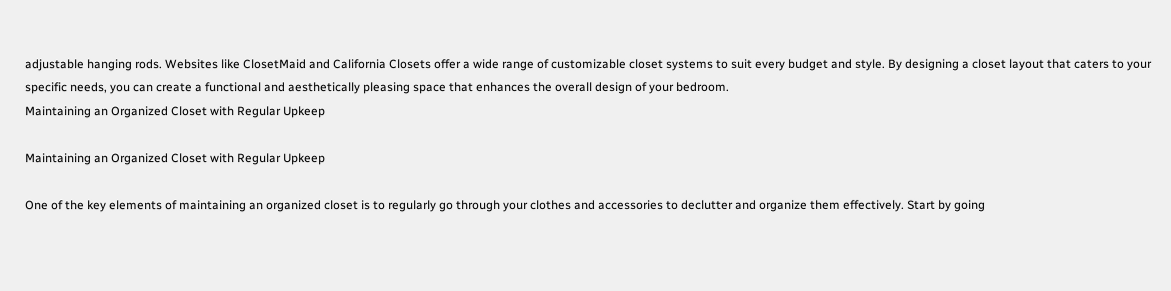adjustable hanging rods. Websites like ClosetMaid and California Closets offer a wide range of customizable closet systems to suit every budget and style. By designing a closet layout that caters to your specific needs, you can create a functional and aesthetically pleasing space that enhances the overall design of your bedroom.
Maintaining an Organized Closet with Regular Upkeep

Maintaining an Organized Closet with Regular Upkeep

One of the key elements of maintaining an organized closet is to regularly go through your clothes and accessories to declutter and organize them effectively. Start by going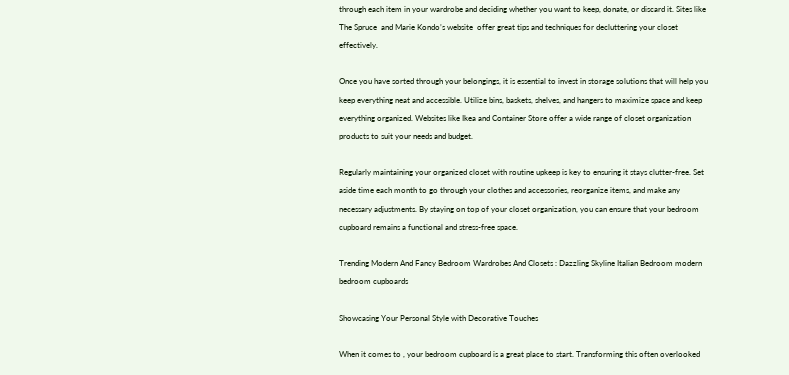through each item in your wardrobe and deciding whether you want to keep, donate, or discard it. Sites like The Spruce  and Marie Kondo’s website  offer great tips and techniques for decluttering your closet effectively.

Once you have sorted through your belongings, it is essential to invest in storage solutions that will help you keep everything neat and accessible. Utilize bins, baskets, shelves, and hangers to maximize space and keep everything organized. Websites like Ikea and Container Store offer a wide range of closet organization products to suit your needs and budget.

Regularly maintaining your organized closet with routine upkeep is key to ensuring it stays clutter-free. Set aside time each month to go through your clothes and accessories, reorganize items, and make any necessary adjustments. By staying on top of your closet organization, you can ensure that your bedroom cupboard remains a functional and stress-free space.

Trending Modern And Fancy Bedroom Wardrobes And Closets : Dazzling Skyline Italian Bedroom modern bedroom cupboards

Showcasing Your Personal Style with Decorative Touches

When it comes to , your bedroom cupboard is a great place to start. Transforming this often overlooked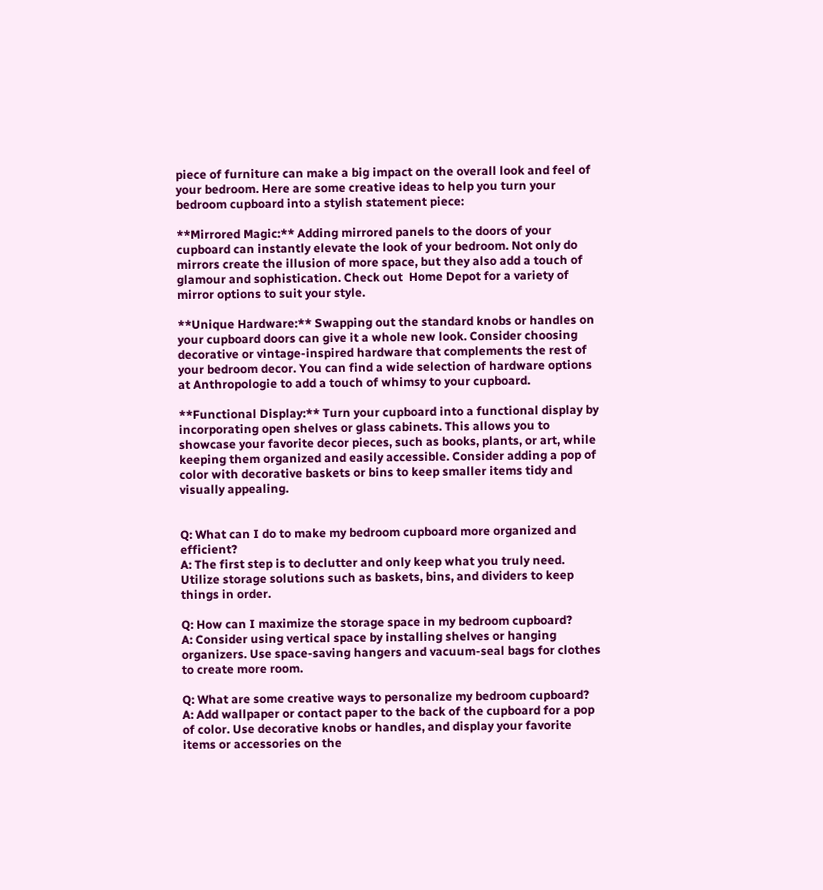piece of furniture can make a big impact on the overall look and feel of your bedroom. Here are some creative ideas to help you turn your bedroom cupboard into a stylish statement piece:

**Mirrored Magic:** Adding mirrored panels to the doors of your cupboard can instantly elevate the look of your bedroom. Not only do mirrors create the illusion of more space, but they also add a touch of glamour and sophistication. Check out  Home Depot for a variety of mirror options to suit your style.

**Unique Hardware:** Swapping out the standard knobs or handles on your cupboard doors can give it a whole new look. Consider choosing decorative or vintage-inspired hardware that complements the rest of your bedroom decor. You can find a wide selection of hardware options at Anthropologie to add a touch of whimsy to your cupboard.

**Functional Display:** Turn your cupboard into a functional display by incorporating open shelves or glass cabinets. This allows you to showcase your favorite decor pieces, such as books, plants, or art, while keeping them organized and easily accessible. Consider adding a pop of color with decorative baskets or bins to keep smaller items tidy and visually appealing.


Q: What can I do to make my bedroom cupboard more organized and efficient?
A: The first step is to declutter and only keep what you truly need. Utilize storage solutions such as baskets, bins, and dividers to keep things in order.

Q: How can I maximize the storage space in my bedroom cupboard?
A: Consider using vertical space by installing shelves or hanging organizers. Use space-saving hangers and vacuum-seal bags for clothes to create more room.

Q: What are some creative ways to personalize my bedroom cupboard?
A: Add wallpaper or contact paper to the back of the cupboard for a pop of color. Use decorative knobs or handles, and display your favorite items or accessories on the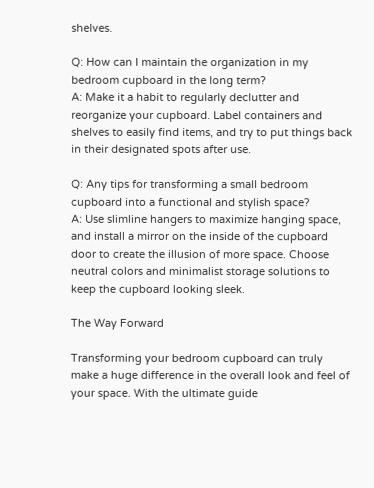shelves.

Q: How can I maintain the organization in my bedroom cupboard in the long term?
A: Make it a habit to regularly declutter and reorganize your cupboard. Label containers and shelves to easily find items, and try to put things back in their designated spots after use.

Q: Any tips for transforming a small bedroom cupboard into a functional and stylish space?
A: Use slimline hangers to maximize hanging space, and install a mirror on the inside of the cupboard door to create the illusion of more space. Choose neutral colors and minimalist storage solutions to keep the cupboard looking sleek.

The Way Forward

Transforming your bedroom cupboard can truly make a huge difference in the overall look and feel of your space. With the ultimate guide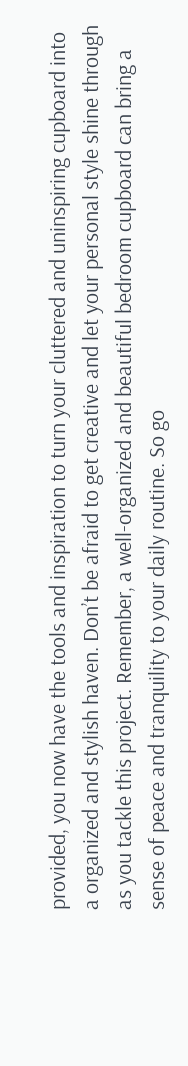provided, you now have the tools and inspiration to turn your cluttered and uninspiring cupboard into a organized and stylish haven. Don’t be afraid to get creative and let your personal style shine through as you tackle this project. Remember, a well-organized and beautiful bedroom cupboard can bring a sense of peace and tranquility to your daily routine. So go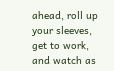ahead, roll up your sleeves, get to work, and watch as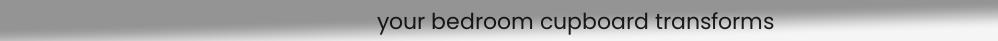your bedroom cupboard transforms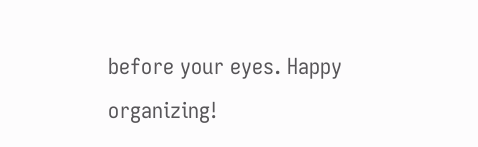before your eyes. Happy organizing!